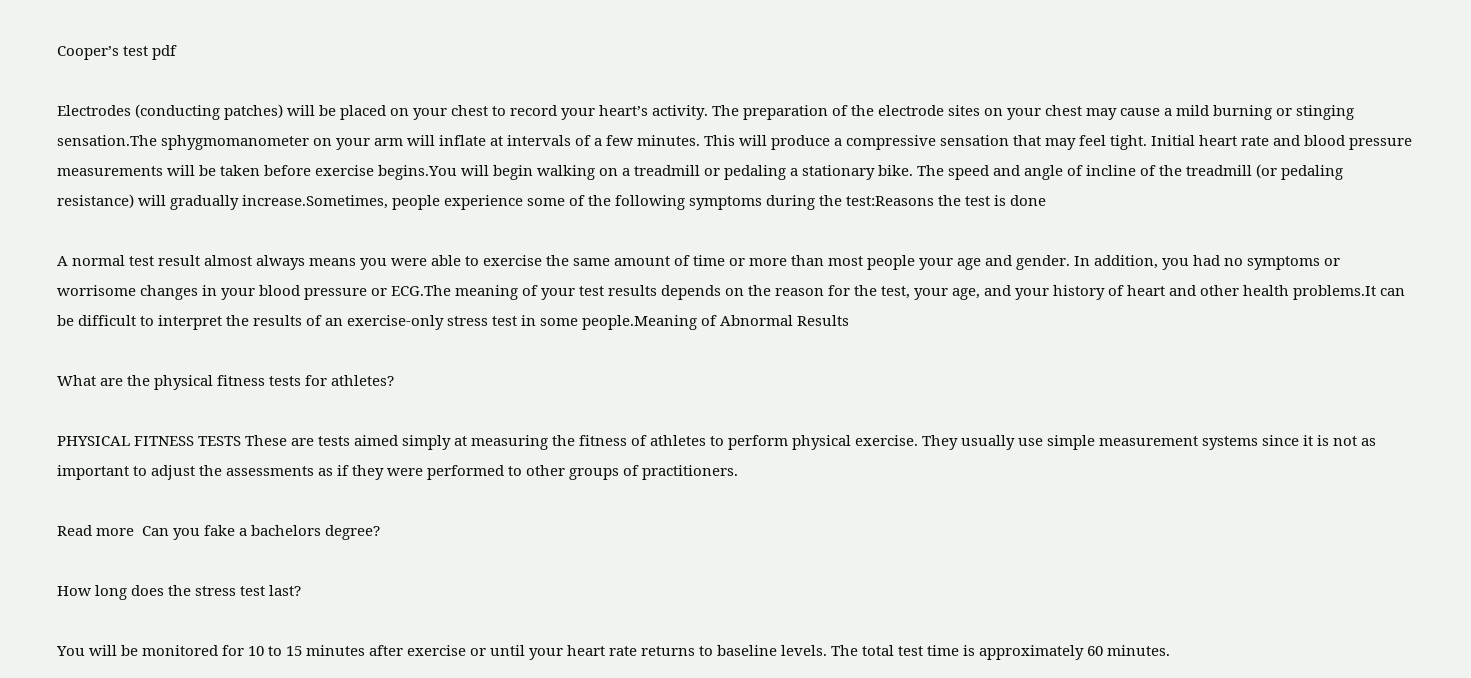Cooper’s test pdf

Electrodes (conducting patches) will be placed on your chest to record your heart’s activity. The preparation of the electrode sites on your chest may cause a mild burning or stinging sensation.The sphygmomanometer on your arm will inflate at intervals of a few minutes. This will produce a compressive sensation that may feel tight. Initial heart rate and blood pressure measurements will be taken before exercise begins.You will begin walking on a treadmill or pedaling a stationary bike. The speed and angle of incline of the treadmill (or pedaling resistance) will gradually increase.Sometimes, people experience some of the following symptoms during the test:Reasons the test is done

A normal test result almost always means you were able to exercise the same amount of time or more than most people your age and gender. In addition, you had no symptoms or worrisome changes in your blood pressure or ECG.The meaning of your test results depends on the reason for the test, your age, and your history of heart and other health problems.It can be difficult to interpret the results of an exercise-only stress test in some people.Meaning of Abnormal Results

What are the physical fitness tests for athletes?

PHYSICAL FITNESS TESTS These are tests aimed simply at measuring the fitness of athletes to perform physical exercise. They usually use simple measurement systems since it is not as important to adjust the assessments as if they were performed to other groups of practitioners.

Read more  Can you fake a bachelors degree?

How long does the stress test last?

You will be monitored for 10 to 15 minutes after exercise or until your heart rate returns to baseline levels. The total test time is approximately 60 minutes.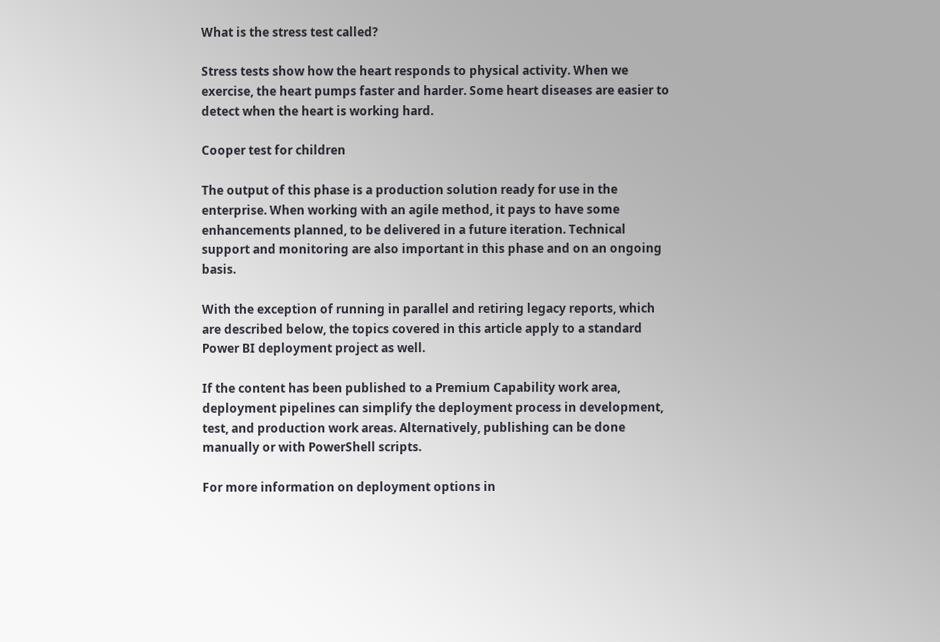What is the stress test called?

Stress tests show how the heart responds to physical activity. When we exercise, the heart pumps faster and harder. Some heart diseases are easier to detect when the heart is working hard.

Cooper test for children

The output of this phase is a production solution ready for use in the enterprise. When working with an agile method, it pays to have some enhancements planned, to be delivered in a future iteration. Technical support and monitoring are also important in this phase and on an ongoing basis.

With the exception of running in parallel and retiring legacy reports, which are described below, the topics covered in this article apply to a standard Power BI deployment project as well.

If the content has been published to a Premium Capability work area, deployment pipelines can simplify the deployment process in development, test, and production work areas. Alternatively, publishing can be done manually or with PowerShell scripts.

For more information on deployment options in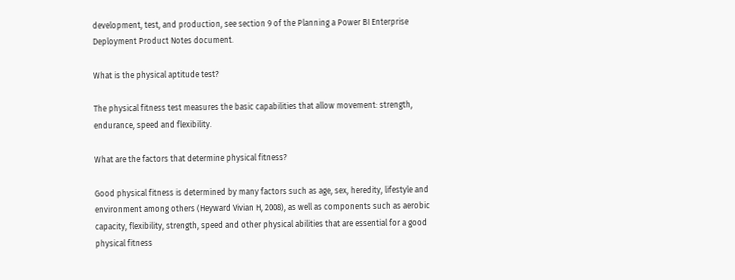development, test, and production, see section 9 of the Planning a Power BI Enterprise Deployment Product Notes document.

What is the physical aptitude test?

The physical fitness test measures the basic capabilities that allow movement: strength, endurance, speed and flexibility.

What are the factors that determine physical fitness?

Good physical fitness is determined by many factors such as age, sex, heredity, lifestyle and environment among others (Heyward Vivian H, 2008), as well as components such as aerobic capacity, flexibility, strength, speed and other physical abilities that are essential for a good physical fitness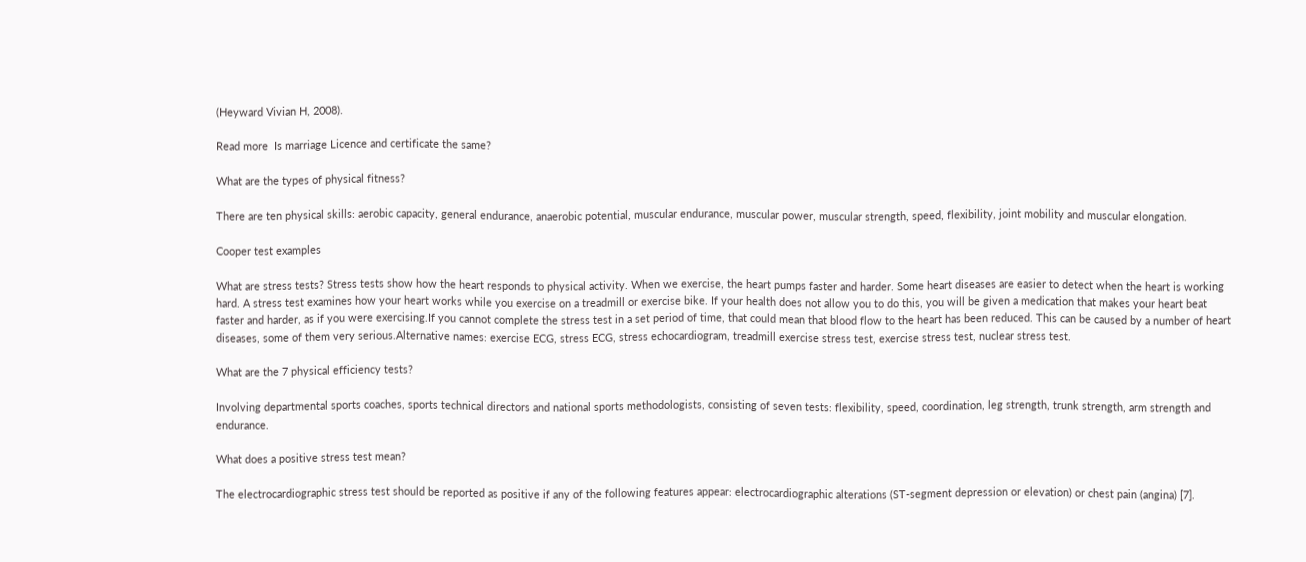(Heyward Vivian H, 2008).

Read more  Is marriage Licence and certificate the same?

What are the types of physical fitness?

There are ten physical skills: aerobic capacity, general endurance, anaerobic potential, muscular endurance, muscular power, muscular strength, speed, flexibility, joint mobility and muscular elongation.

Cooper test examples

What are stress tests? Stress tests show how the heart responds to physical activity. When we exercise, the heart pumps faster and harder. Some heart diseases are easier to detect when the heart is working hard. A stress test examines how your heart works while you exercise on a treadmill or exercise bike. If your health does not allow you to do this, you will be given a medication that makes your heart beat faster and harder, as if you were exercising.If you cannot complete the stress test in a set period of time, that could mean that blood flow to the heart has been reduced. This can be caused by a number of heart diseases, some of them very serious.Alternative names: exercise ECG, stress ECG, stress echocardiogram, treadmill exercise stress test, exercise stress test, nuclear stress test.

What are the 7 physical efficiency tests?

Involving departmental sports coaches, sports technical directors and national sports methodologists, consisting of seven tests: flexibility, speed, coordination, leg strength, trunk strength, arm strength and endurance.

What does a positive stress test mean?

The electrocardiographic stress test should be reported as positive if any of the following features appear: electrocardiographic alterations (ST-segment depression or elevation) or chest pain (angina) [7].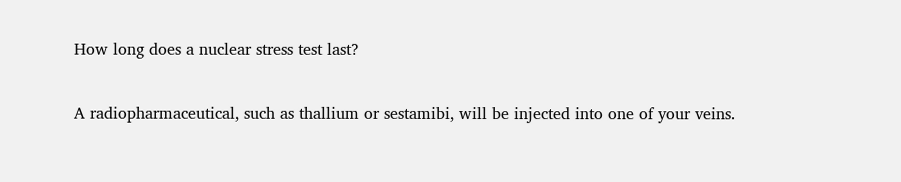How long does a nuclear stress test last?

A radiopharmaceutical, such as thallium or sestamibi, will be injected into one of your veins.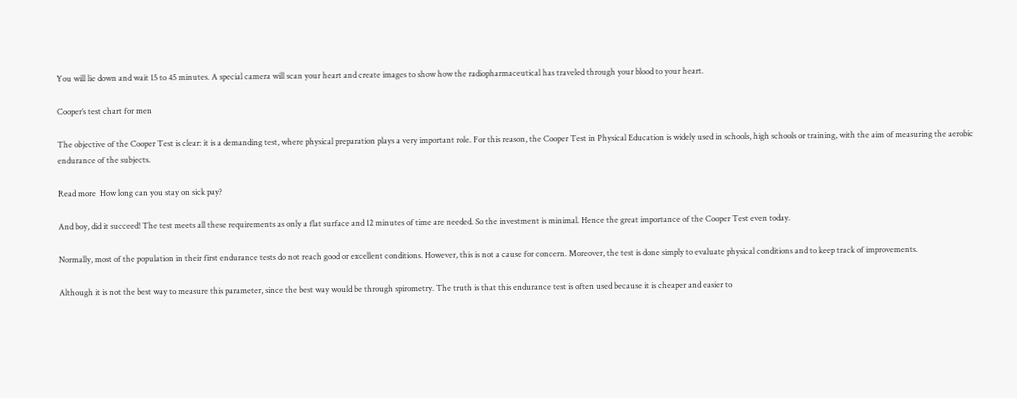You will lie down and wait 15 to 45 minutes. A special camera will scan your heart and create images to show how the radiopharmaceutical has traveled through your blood to your heart.

Cooper’s test chart for men

The objective of the Cooper Test is clear: it is a demanding test, where physical preparation plays a very important role. For this reason, the Cooper Test in Physical Education is widely used in schools, high schools or training, with the aim of measuring the aerobic endurance of the subjects.

Read more  How long can you stay on sick pay?

And boy, did it succeed! The test meets all these requirements as only a flat surface and 12 minutes of time are needed. So the investment is minimal. Hence the great importance of the Cooper Test even today.

Normally, most of the population in their first endurance tests do not reach good or excellent conditions. However, this is not a cause for concern. Moreover, the test is done simply to evaluate physical conditions and to keep track of improvements.

Although it is not the best way to measure this parameter, since the best way would be through spirometry. The truth is that this endurance test is often used because it is cheaper and easier to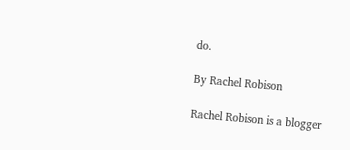do.

By Rachel Robison

Rachel Robison is a blogger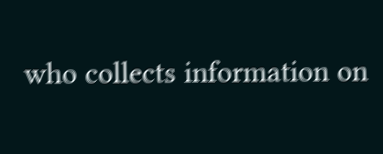who collects information on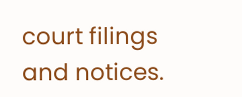court filings and notices.